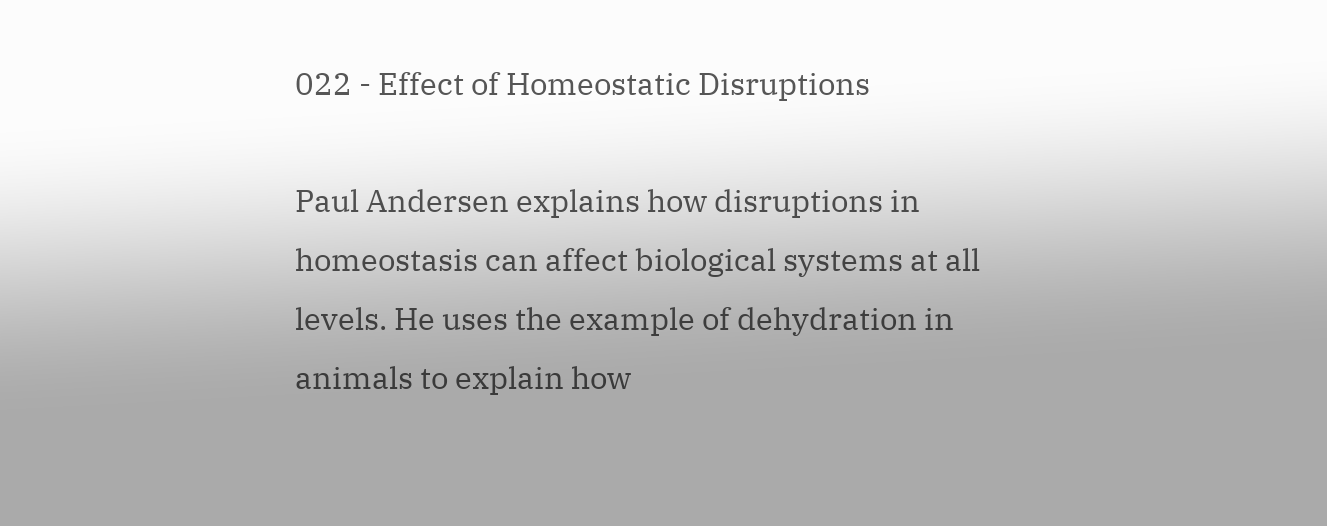022 - Effect of Homeostatic Disruptions

Paul Andersen explains how disruptions in homeostasis can affect biological systems at all levels. He uses the example of dehydration in animals to explain how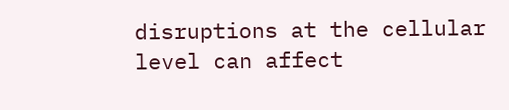disruptions at the cellular level can affect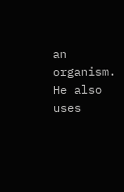an organism. He also uses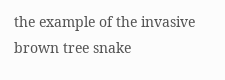the example of the invasive brown tree snake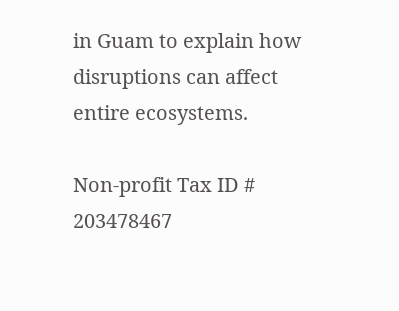in Guam to explain how disruptions can affect entire ecosystems.

Non-profit Tax ID # 203478467